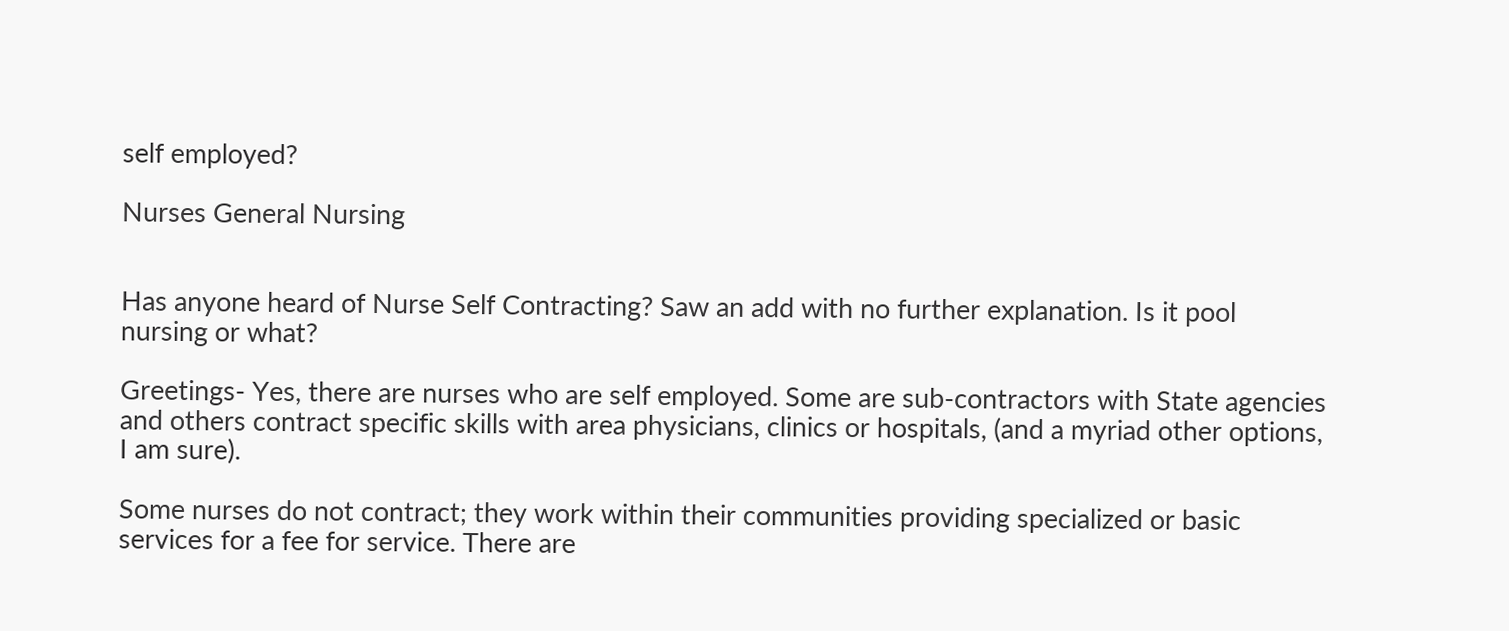self employed?

Nurses General Nursing


Has anyone heard of Nurse Self Contracting? Saw an add with no further explanation. Is it pool nursing or what?

Greetings- Yes, there are nurses who are self employed. Some are sub-contractors with State agencies and others contract specific skills with area physicians, clinics or hospitals, (and a myriad other options, I am sure).

Some nurses do not contract; they work within their communities providing specialized or basic services for a fee for service. There are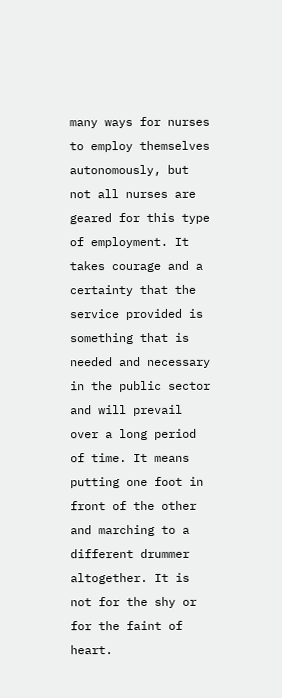many ways for nurses to employ themselves autonomously, but not all nurses are geared for this type of employment. It takes courage and a certainty that the service provided is something that is needed and necessary in the public sector and will prevail over a long period of time. It means putting one foot in front of the other and marching to a different drummer altogether. It is not for the shy or for the faint of heart.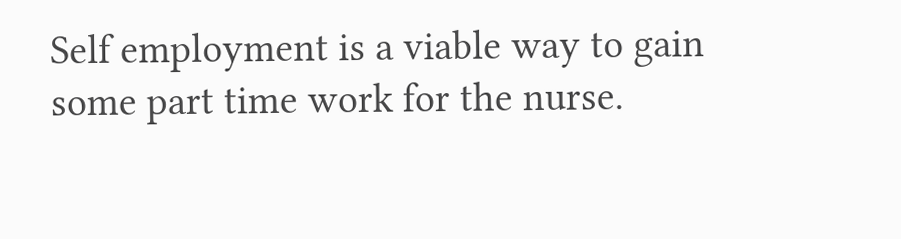Self employment is a viable way to gain some part time work for the nurse.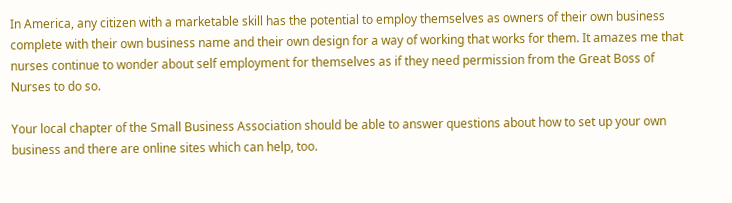In America, any citizen with a marketable skill has the potential to employ themselves as owners of their own business complete with their own business name and their own design for a way of working that works for them. It amazes me that nurses continue to wonder about self employment for themselves as if they need permission from the Great Boss of Nurses to do so.

Your local chapter of the Small Business Association should be able to answer questions about how to set up your own business and there are online sites which can help, too.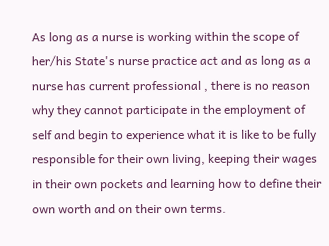As long as a nurse is working within the scope of her/his State's nurse practice act and as long as a nurse has current professional , there is no reason why they cannot participate in the employment of self and begin to experience what it is like to be fully responsible for their own living, keeping their wages in their own pockets and learning how to define their own worth and on their own terms.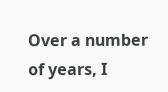Over a number of years, I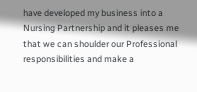have developed my business into a Nursing Partnership and it pleases me that we can shoulder our Professional responsibilities and make a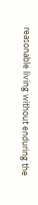reasonable living without enduring the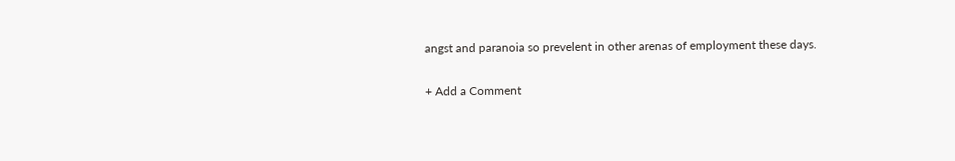angst and paranoia so prevelent in other arenas of employment these days.

+ Add a Comment